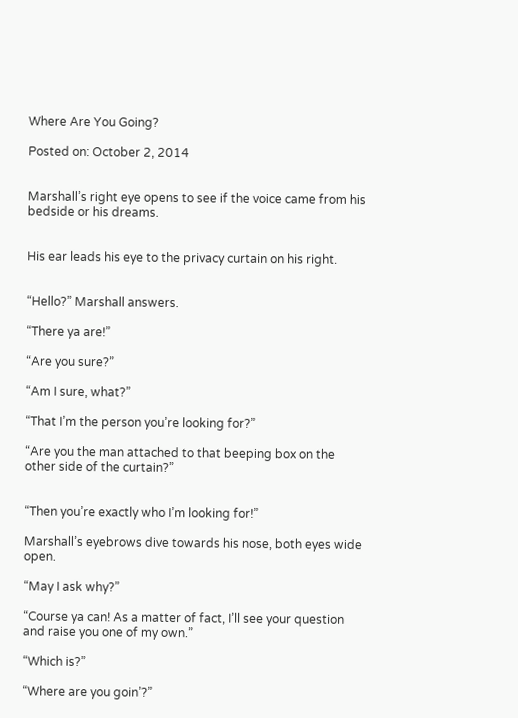Where Are You Going?

Posted on: October 2, 2014


Marshall’s right eye opens to see if the voice came from his bedside or his dreams.


His ear leads his eye to the privacy curtain on his right.


“Hello?” Marshall answers.

“There ya are!”

“Are you sure?”

“Am I sure, what?”

“That I’m the person you’re looking for?”

“Are you the man attached to that beeping box on the other side of the curtain?”


“Then you’re exactly who I’m looking for!”

Marshall’s eyebrows dive towards his nose, both eyes wide open.

“May I ask why?”

“Course ya can! As a matter of fact, I’ll see your question and raise you one of my own.”

“Which is?”

“Where are you goin’?”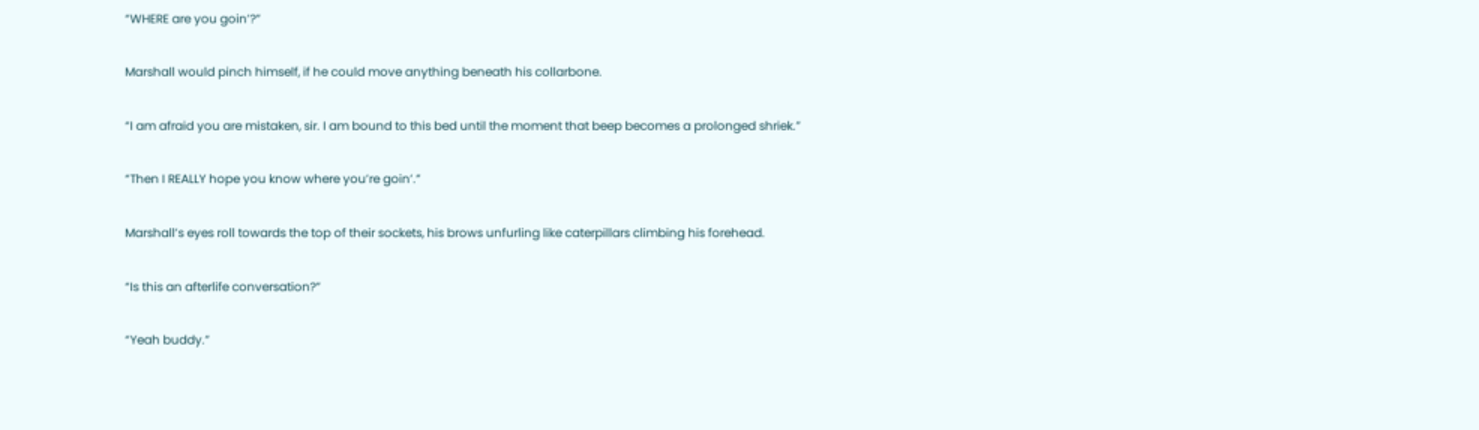“WHERE are you goin’?”

Marshall would pinch himself, if he could move anything beneath his collarbone.

“I am afraid you are mistaken, sir. I am bound to this bed until the moment that beep becomes a prolonged shriek.”

“Then I REALLY hope you know where you’re goin’.”

Marshall’s eyes roll towards the top of their sockets, his brows unfurling like caterpillars climbing his forehead.

“Is this an afterlife conversation?”

“Yeah buddy.”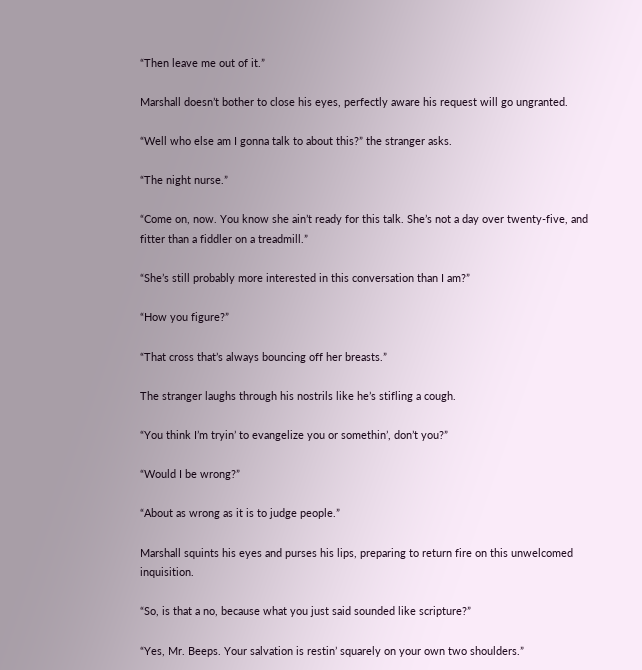“Then leave me out of it.”

Marshall doesn’t bother to close his eyes, perfectly aware his request will go ungranted.

“Well who else am I gonna talk to about this?” the stranger asks.

“The night nurse.”

“Come on, now. You know she ain’t ready for this talk. She’s not a day over twenty-five, and fitter than a fiddler on a treadmill.”

“She’s still probably more interested in this conversation than I am?”

“How you figure?”

“That cross that’s always bouncing off her breasts.”

The stranger laughs through his nostrils like he’s stifling a cough.

“You think I’m tryin’ to evangelize you or somethin’, don’t you?”

“Would I be wrong?”

“About as wrong as it is to judge people.”

Marshall squints his eyes and purses his lips, preparing to return fire on this unwelcomed inquisition.

“So, is that a no, because what you just said sounded like scripture?”

“Yes, Mr. Beeps. Your salvation is restin’ squarely on your own two shoulders.”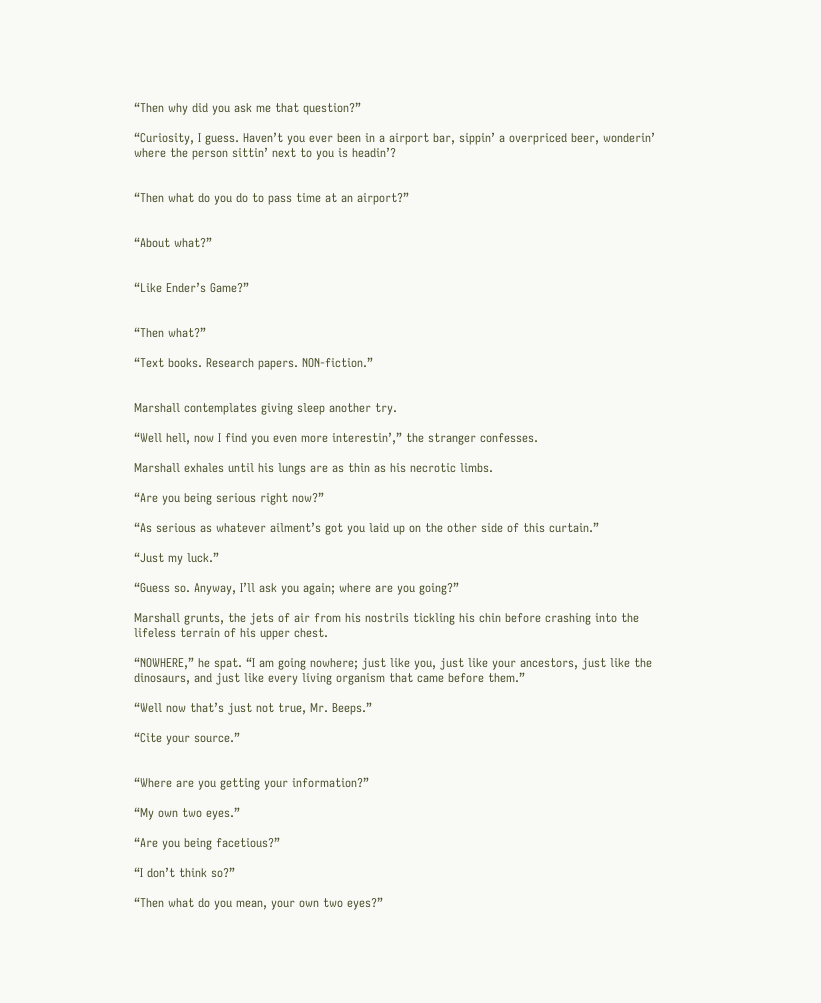“Then why did you ask me that question?”

“Curiosity, I guess. Haven’t you ever been in a airport bar, sippin’ a overpriced beer, wonderin’ where the person sittin’ next to you is headin’?


“Then what do you do to pass time at an airport?”


“About what?”


“Like Ender’s Game?”


“Then what?”

“Text books. Research papers. NON-fiction.”


Marshall contemplates giving sleep another try.

“Well hell, now I find you even more interestin’,” the stranger confesses.

Marshall exhales until his lungs are as thin as his necrotic limbs.

“Are you being serious right now?”

“As serious as whatever ailment’s got you laid up on the other side of this curtain.”

“Just my luck.”

“Guess so. Anyway, I’ll ask you again; where are you going?”

Marshall grunts, the jets of air from his nostrils tickling his chin before crashing into the lifeless terrain of his upper chest.

“NOWHERE,” he spat. “I am going nowhere; just like you, just like your ancestors, just like the dinosaurs, and just like every living organism that came before them.”

“Well now that’s just not true, Mr. Beeps.”

“Cite your source.”


“Where are you getting your information?”

“My own two eyes.”

“Are you being facetious?”

“I don’t think so?”

“Then what do you mean, your own two eyes?”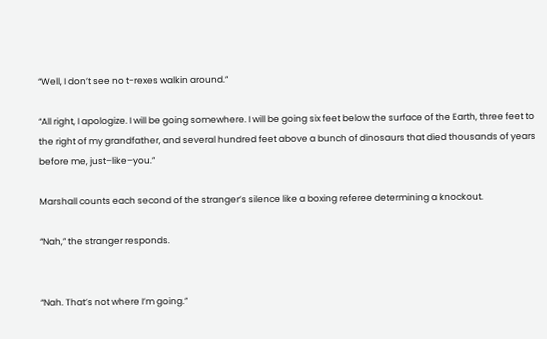“Well, I don’t see no t-rexes walkin around.”

“All right, I apologize. I will be going somewhere. I will be going six feet below the surface of the Earth, three feet to the right of my grandfather, and several hundred feet above a bunch of dinosaurs that died thousands of years before me, just–like–you.”

Marshall counts each second of the stranger’s silence like a boxing referee determining a knockout.

“Nah,” the stranger responds.


“Nah. That’s not where I’m going.”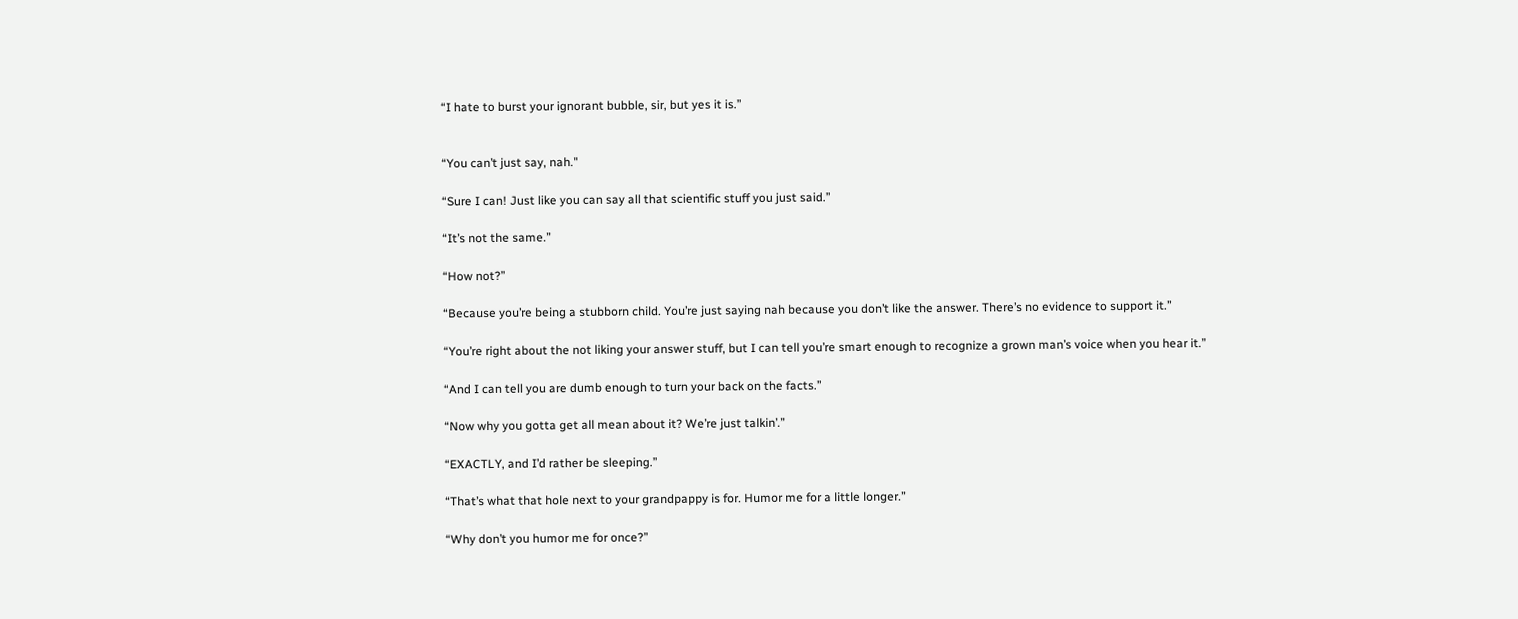“I hate to burst your ignorant bubble, sir, but yes it is.”


“You can’t just say, nah."

“Sure I can! Just like you can say all that scientific stuff you just said.”

“It’s not the same.”

“How not?”

“Because you’re being a stubborn child. You’re just saying nah because you don’t like the answer. There’s no evidence to support it.”

“You’re right about the not liking your answer stuff, but I can tell you’re smart enough to recognize a grown man’s voice when you hear it.”

“And I can tell you are dumb enough to turn your back on the facts.”

“Now why you gotta get all mean about it? We’re just talkin’.”

“EXACTLY, and I’d rather be sleeping.”

“That’s what that hole next to your grandpappy is for. Humor me for a little longer.”

“Why don’t you humor me for once?”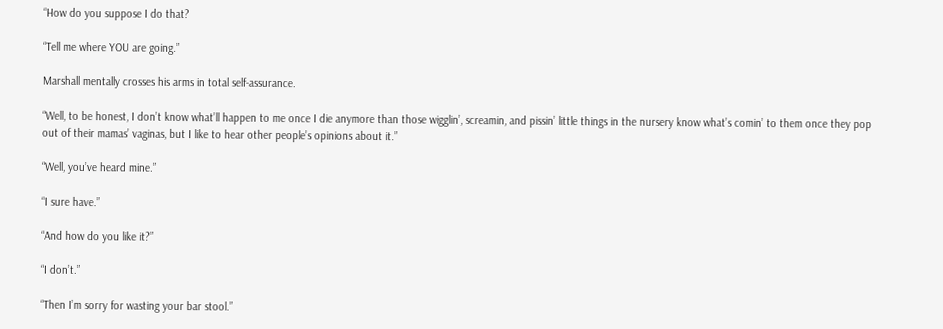“How do you suppose I do that?

“Tell me where YOU are going.”

Marshall mentally crosses his arms in total self-assurance.

“Well, to be honest, I don’t know what’ll happen to me once I die anymore than those wigglin’, screamin, and pissin’ little things in the nursery know what’s comin’ to them once they pop out of their mamas’ vaginas, but I like to hear other people’s opinions about it.”

“Well, you’ve heard mine.”

“I sure have.”

“And how do you like it?”

“I don’t.”

“Then I’m sorry for wasting your bar stool.”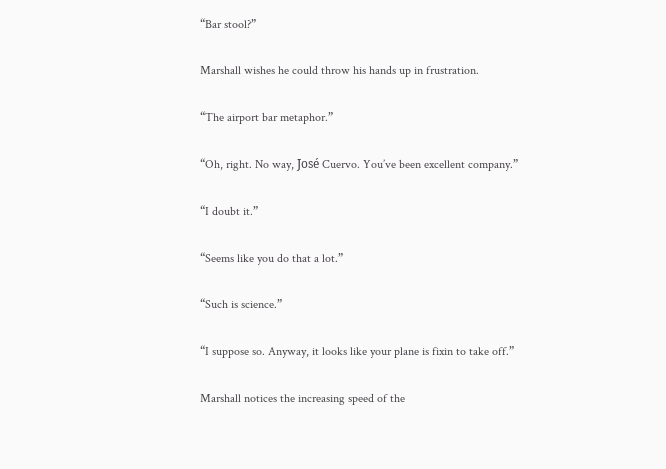“Bar stool?”

Marshall wishes he could throw his hands up in frustration.

“The airport bar metaphor.”

“Oh, right. No way, José Cuervo. You’ve been excellent company.”

“I doubt it.”

“Seems like you do that a lot.”

“Such is science.”

“I suppose so. Anyway, it looks like your plane is fixin to take off.”

Marshall notices the increasing speed of the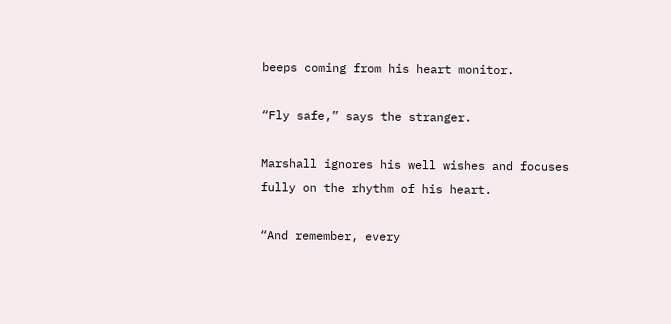beeps coming from his heart monitor.

“Fly safe,” says the stranger.

Marshall ignores his well wishes and focuses fully on the rhythm of his heart.

“And remember, every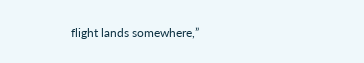flight lands somewhere,”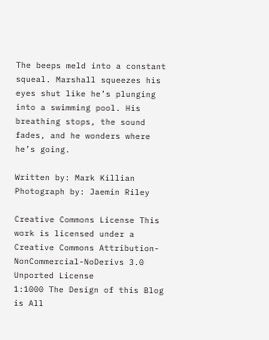The beeps meld into a constant squeal. Marshall squeezes his eyes shut like he’s plunging into a swimming pool. His breathing stops, the sound fades, and he wonders where he’s going.

Written by: Mark Killian
Photograph by: Jaemin Riley

Creative Commons License This work is licensed under a Creative Commons Attribution-NonCommercial-NoDerivs 3.0 Unported License
1:1000 The Design of this Blog is All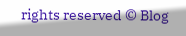rights reserved © Blog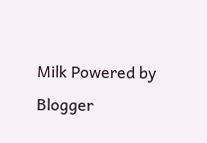Milk Powered by Blogger